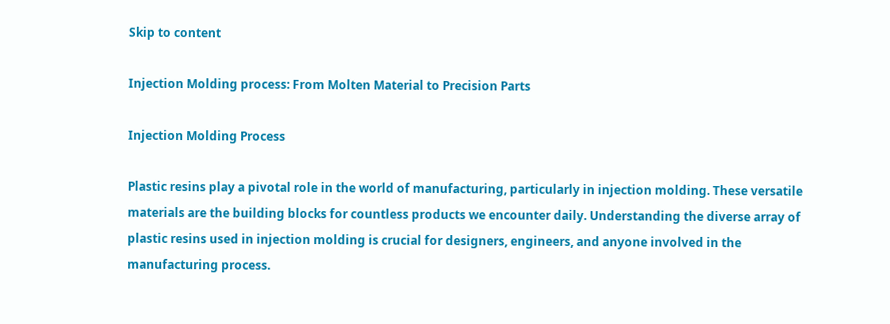Skip to content

Injection Molding process: From Molten Material to Precision Parts

Injection Molding Process

Plastic resins play a pivotal role in the world of manufacturing, particularly in injection molding. These versatile materials are the building blocks for countless products we encounter daily. Understanding the diverse array of plastic resins used in injection molding is crucial for designers, engineers, and anyone involved in the manufacturing process.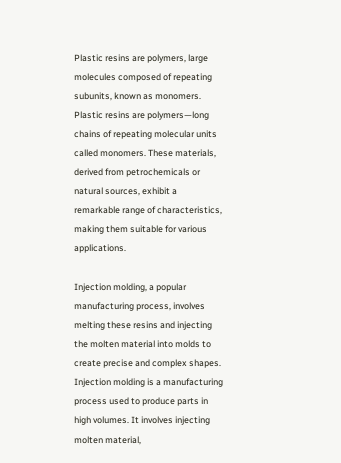Plastic resins are polymers, large molecules composed of repeating subunits, known as monomers. Plastic resins are polymers—long chains of repeating molecular units called monomers. These materials, derived from petrochemicals or natural sources, exhibit a remarkable range of characteristics, making them suitable for various applications.

Injection molding, a popular manufacturing process, involves melting these resins and injecting the molten material into molds to create precise and complex shapes. Injection molding is a manufacturing process used to produce parts in high volumes. It involves injecting molten material,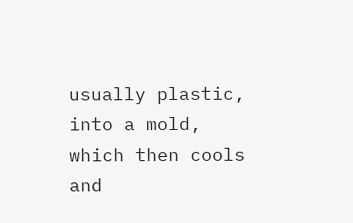usually plastic, into a mold, which then cools and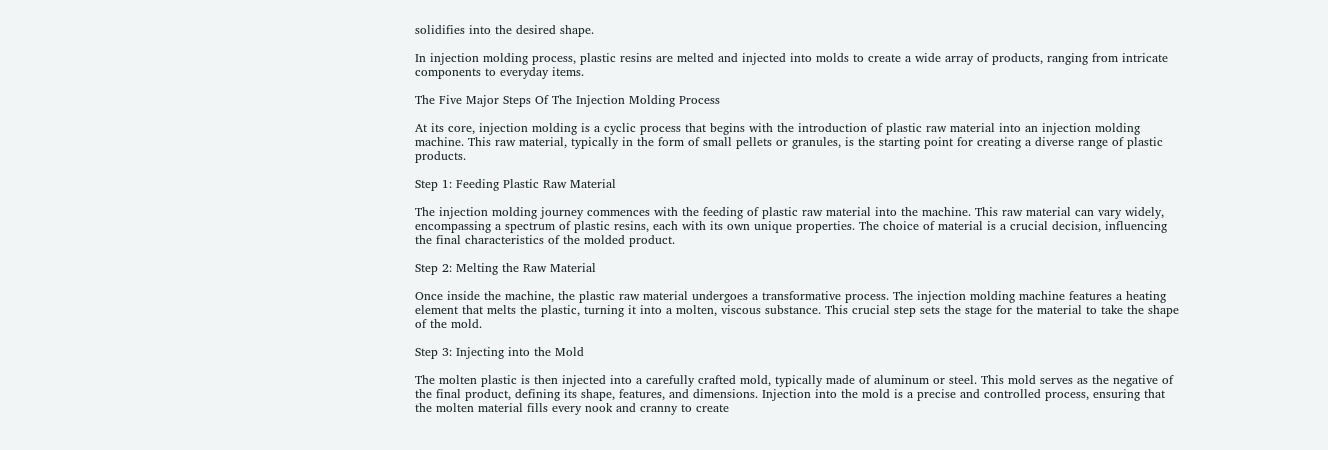solidifies into the desired shape.

In injection molding process, plastic resins are melted and injected into molds to create a wide array of products, ranging from intricate components to everyday items.

The Five Major Steps Of The Injection Molding Process

At its core, injection molding is a cyclic process that begins with the introduction of plastic raw material into an injection molding machine. This raw material, typically in the form of small pellets or granules, is the starting point for creating a diverse range of plastic products.

Step 1: Feeding Plastic Raw Material

The injection molding journey commences with the feeding of plastic raw material into the machine. This raw material can vary widely, encompassing a spectrum of plastic resins, each with its own unique properties. The choice of material is a crucial decision, influencing the final characteristics of the molded product.

Step 2: Melting the Raw Material

Once inside the machine, the plastic raw material undergoes a transformative process. The injection molding machine features a heating element that melts the plastic, turning it into a molten, viscous substance. This crucial step sets the stage for the material to take the shape of the mold.

Step 3: Injecting into the Mold

The molten plastic is then injected into a carefully crafted mold, typically made of aluminum or steel. This mold serves as the negative of the final product, defining its shape, features, and dimensions. Injection into the mold is a precise and controlled process, ensuring that the molten material fills every nook and cranny to create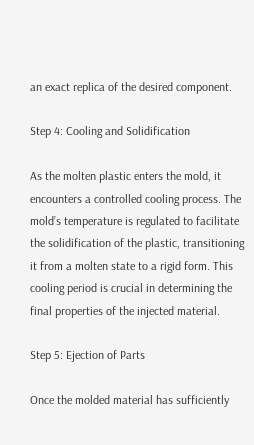an exact replica of the desired component.

Step 4: Cooling and Solidification

As the molten plastic enters the mold, it encounters a controlled cooling process. The mold’s temperature is regulated to facilitate the solidification of the plastic, transitioning it from a molten state to a rigid form. This cooling period is crucial in determining the final properties of the injected material.

Step 5: Ejection of Parts

Once the molded material has sufficiently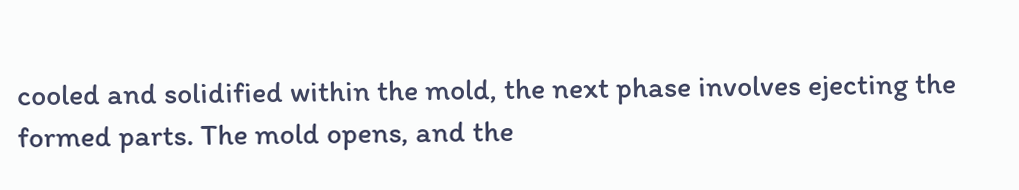cooled and solidified within the mold, the next phase involves ejecting the formed parts. The mold opens, and the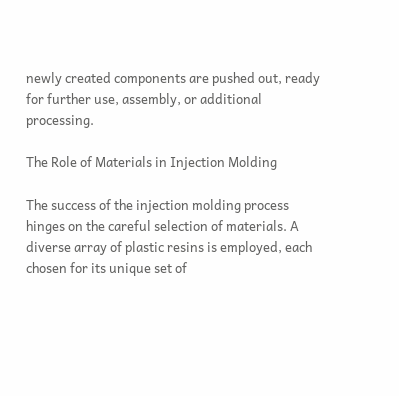newly created components are pushed out, ready for further use, assembly, or additional processing.

The Role of Materials in Injection Molding

The success of the injection molding process hinges on the careful selection of materials. A diverse array of plastic resins is employed, each chosen for its unique set of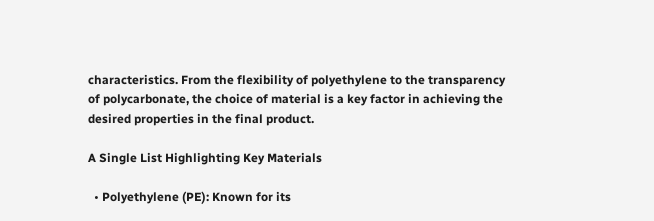characteristics. From the flexibility of polyethylene to the transparency of polycarbonate, the choice of material is a key factor in achieving the desired properties in the final product.

A Single List Highlighting Key Materials

  • Polyethylene (PE): Known for its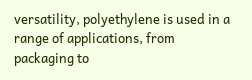versatility, polyethylene is used in a range of applications, from packaging to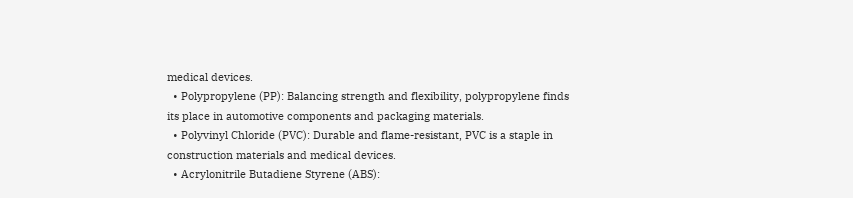medical devices.
  • Polypropylene (PP): Balancing strength and flexibility, polypropylene finds its place in automotive components and packaging materials.
  • Polyvinyl Chloride (PVC): Durable and flame-resistant, PVC is a staple in construction materials and medical devices.
  • Acrylonitrile Butadiene Styrene (ABS):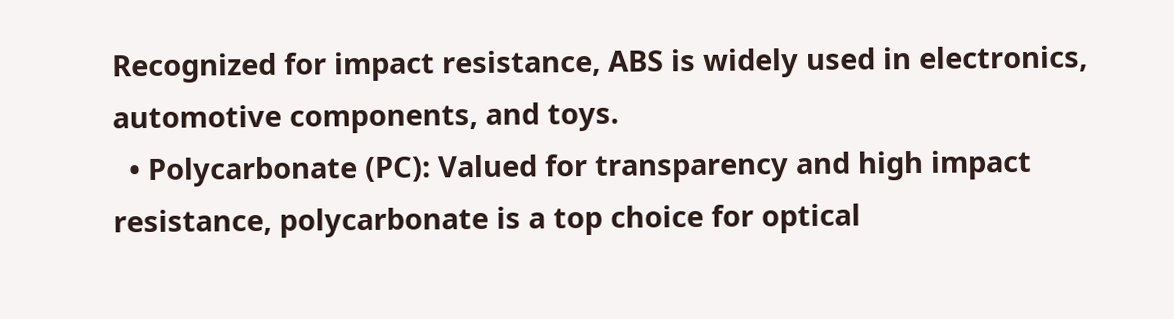Recognized for impact resistance, ABS is widely used in electronics, automotive components, and toys.
  • Polycarbonate (PC): Valued for transparency and high impact resistance, polycarbonate is a top choice for optical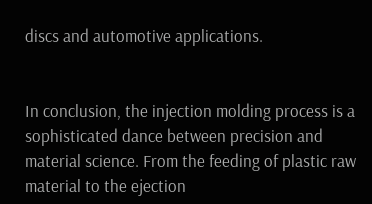discs and automotive applications.


In conclusion, the injection molding process is a sophisticated dance between precision and material science. From the feeding of plastic raw material to the ejection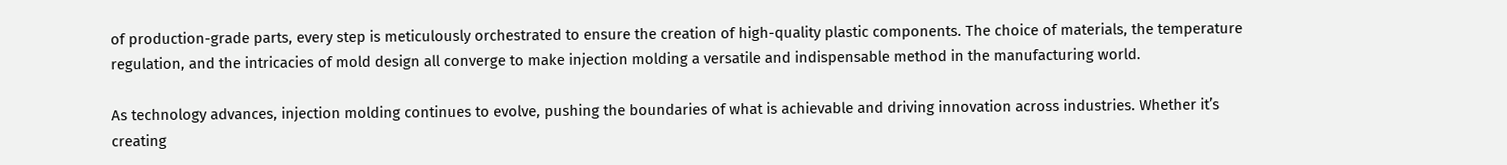of production-grade parts, every step is meticulously orchestrated to ensure the creation of high-quality plastic components. The choice of materials, the temperature regulation, and the intricacies of mold design all converge to make injection molding a versatile and indispensable method in the manufacturing world.

As technology advances, injection molding continues to evolve, pushing the boundaries of what is achievable and driving innovation across industries. Whether it’s creating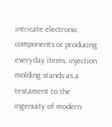intricate electronic components or producing everyday items, injection molding stands as a testament to the ingenuity of modern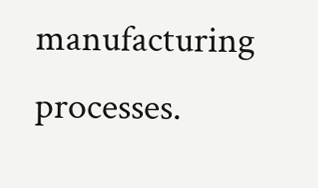manufacturing processes.